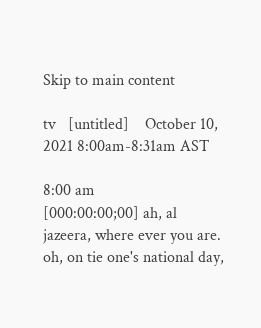Skip to main content

tv   [untitled]    October 10, 2021 8:00am-8:31am AST

8:00 am
[000:00:00;00] ah, al jazeera, where ever you are. oh, on tie one's national day,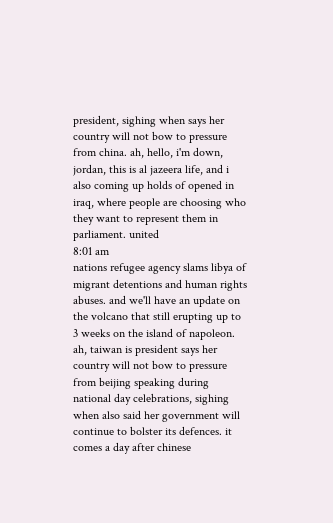president, sighing when says her country will not bow to pressure from china. ah, hello, i'm down, jordan, this is al jazeera life, and i also coming up holds of opened in iraq, where people are choosing who they want to represent them in parliament. united
8:01 am
nations refugee agency slams libya of migrant detentions and human rights abuses. and we'll have an update on the volcano that still erupting up to 3 weeks on the island of napoleon. ah, taiwan is president says her country will not bow to pressure from beijing speaking during national day celebrations, sighing when also said her government will continue to bolster its defences. it comes a day after chinese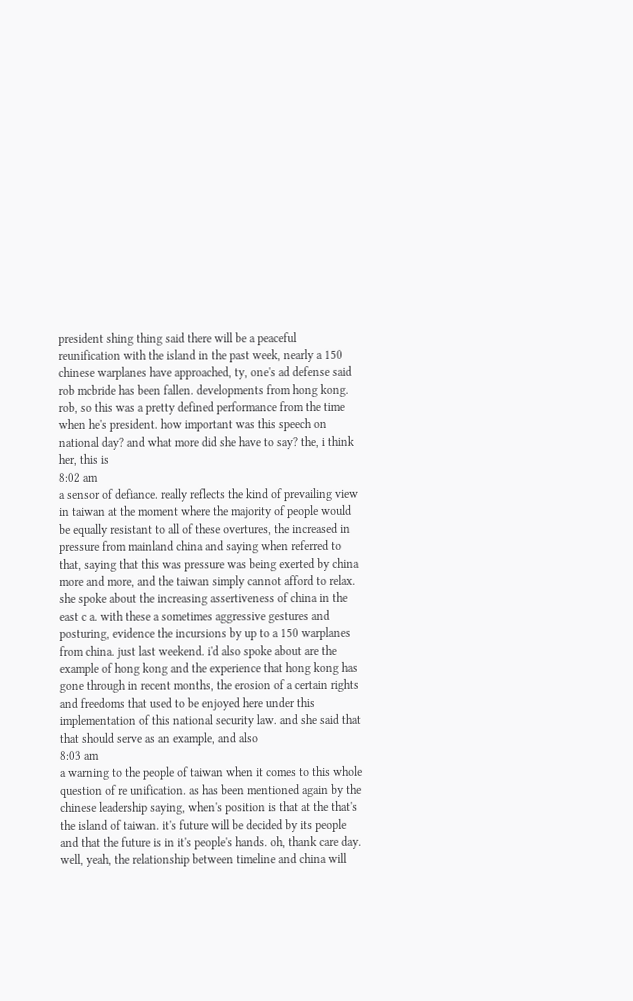president shing thing said there will be a peaceful reunification with the island in the past week, nearly a 150 chinese warplanes have approached, ty, one's ad defense said rob mcbride has been fallen. developments from hong kong. rob, so this was a pretty defined performance from the time when he's president. how important was this speech on national day? and what more did she have to say? the, i think her, this is
8:02 am
a sensor of defiance. really reflects the kind of prevailing view in taiwan at the moment where the majority of people would be equally resistant to all of these overtures, the increased in pressure from mainland china and saying when referred to that, saying that this was pressure was being exerted by china more and more, and the taiwan simply cannot afford to relax. she spoke about the increasing assertiveness of china in the east c a. with these a sometimes aggressive gestures and posturing, evidence the incursions by up to a 150 warplanes from china. just last weekend. i'd also spoke about are the example of hong kong and the experience that hong kong has gone through in recent months, the erosion of a certain rights and freedoms that used to be enjoyed here under this implementation of this national security law. and she said that that should serve as an example, and also
8:03 am
a warning to the people of taiwan when it comes to this whole question of re unification. as has been mentioned again by the chinese leadership saying, when's position is that at the that's the island of taiwan. it's future will be decided by its people and that the future is in it's people's hands. oh, thank care day. well, yeah, the relationship between timeline and china will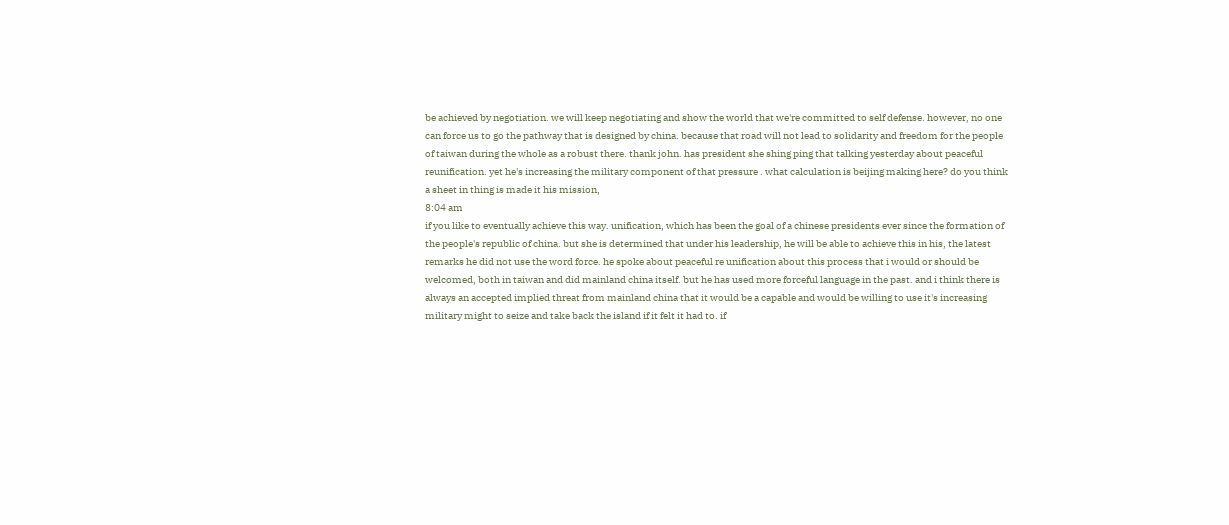be achieved by negotiation. we will keep negotiating and show the world that we're committed to self defense. however, no one can force us to go the pathway that is designed by china. because that road will not lead to solidarity and freedom for the people of taiwan during the whole as a robust there. thank john. has president she shing ping that talking yesterday about peaceful reunification. yet he's increasing the military component of that pressure . what calculation is beijing making here? do you think a sheet in thing is made it his mission,
8:04 am
if you like to eventually achieve this way. unification, which has been the goal of a chinese presidents ever since the formation of the people's republic of china. but she is determined that under his leadership, he will be able to achieve this in his, the latest remarks he did not use the word force. he spoke about peaceful re unification about this process that i would or should be welcomed, both in taiwan and did mainland china itself. but he has used more forceful language in the past. and i think there is always an accepted implied threat from mainland china that it would be a capable and would be willing to use it's increasing military might to seize and take back the island if it felt it had to. if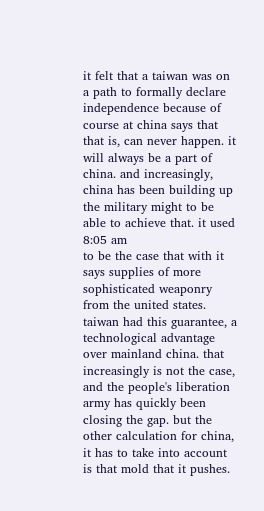it felt that a taiwan was on a path to formally declare independence because of course at china says that that is, can never happen. it will always be a part of china. and increasingly, china has been building up the military might to be able to achieve that. it used
8:05 am
to be the case that with it says supplies of more sophisticated weaponry from the united states. taiwan had this guarantee, a technological advantage over mainland china. that increasingly is not the case, and the people's liberation army has quickly been closing the gap. but the other calculation for china, it has to take into account is that mold that it pushes.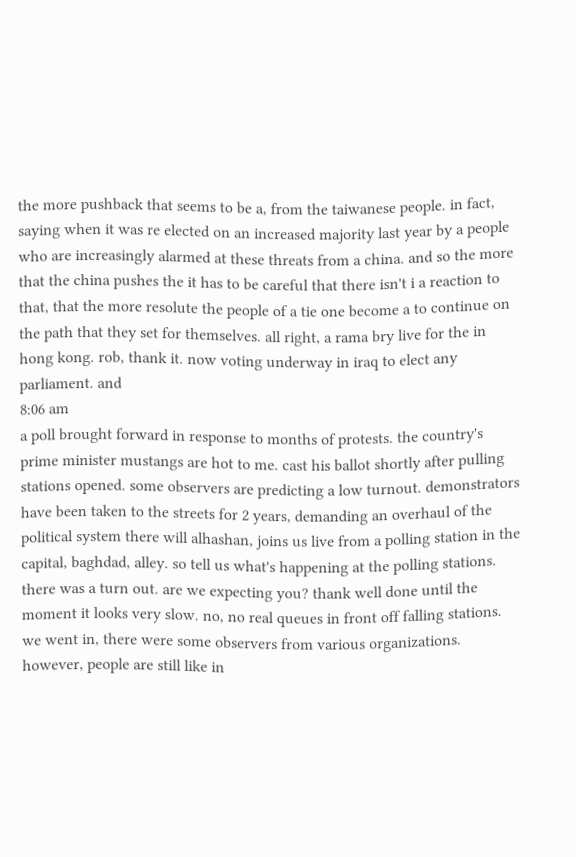the more pushback that seems to be a, from the taiwanese people. in fact, saying when it was re elected on an increased majority last year by a people who are increasingly alarmed at these threats from a china. and so the more that the china pushes the it has to be careful that there isn't i a reaction to that, that the more resolute the people of a tie one become a to continue on the path that they set for themselves. all right, a rama bry live for the in hong kong. rob, thank it. now voting underway in iraq to elect any parliament. and
8:06 am
a poll brought forward in response to months of protests. the country's prime minister mustangs are hot to me. cast his ballot shortly after pulling stations opened. some observers are predicting a low turnout. demonstrators have been taken to the streets for 2 years, demanding an overhaul of the political system there will alhashan, joins us live from a polling station in the capital, baghdad, alley. so tell us what's happening at the polling stations. there was a turn out. are we expecting you? thank well done until the moment it looks very slow. no, no real queues in front off falling stations. we went in, there were some observers from various organizations. however, people are still like in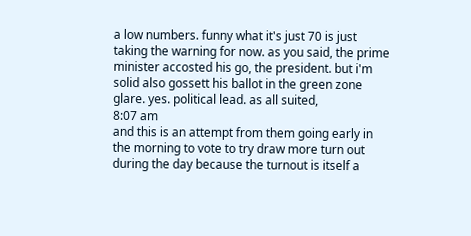a low numbers. funny what it's just 70 is just taking the warning for now. as you said, the prime minister accosted his go, the president. but i'm solid also gossett his ballot in the green zone glare. yes. political lead. as all suited,
8:07 am
and this is an attempt from them going early in the morning to vote to try draw more turn out during the day because the turnout is itself a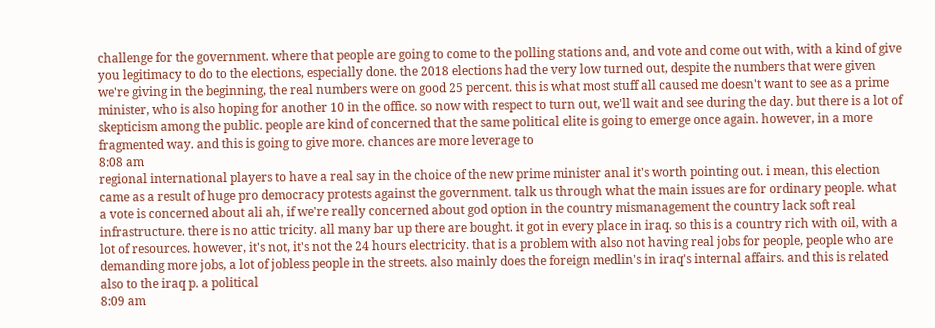challenge for the government. where that people are going to come to the polling stations and, and vote and come out with, with a kind of give you legitimacy to do to the elections, especially done. the 2018 elections had the very low turned out, despite the numbers that were given we're giving in the beginning, the real numbers were on good 25 percent. this is what most stuff all caused me doesn't want to see as a prime minister, who is also hoping for another 10 in the office. so now with respect to turn out, we'll wait and see during the day. but there is a lot of skepticism among the public. people are kind of concerned that the same political elite is going to emerge once again. however, in a more fragmented way. and this is going to give more. chances are more leverage to
8:08 am
regional international players to have a real say in the choice of the new prime minister anal it's worth pointing out. i mean, this election came as a result of huge pro democracy protests against the government. talk us through what the main issues are for ordinary people. what a vote is concerned about ali ah, if we're really concerned about god option in the country mismanagement the country lack soft real infrastructure. there is no attic tricity. all many bar up there are bought. it got in every place in iraq. so this is a country rich with oil, with a lot of resources. however, it's not, it's not the 24 hours electricity. that is a problem with also not having real jobs for people, people who are demanding more jobs, a lot of jobless people in the streets. also mainly does the foreign medlin's in iraq's internal affairs. and this is related also to the iraq p. a political
8:09 am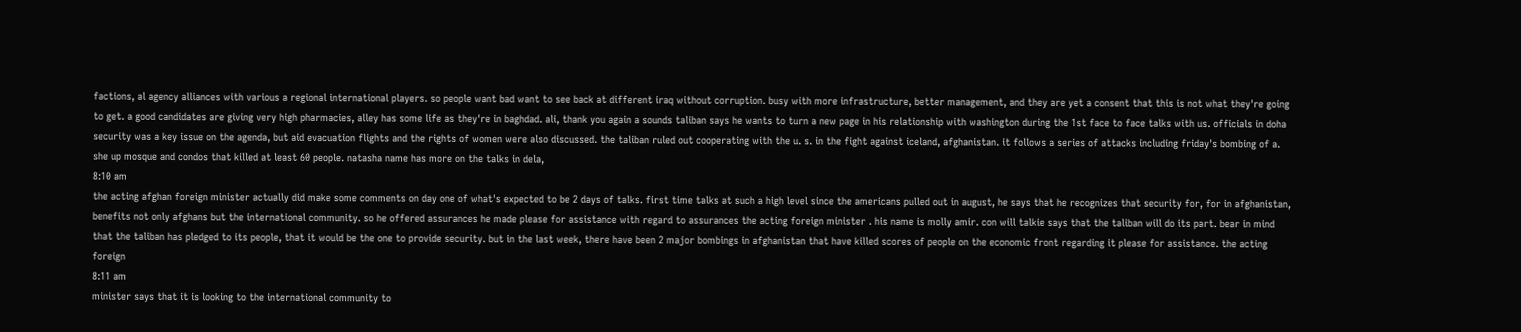factions, al agency alliances with various a regional international players. so people want bad want to see back at different iraq without corruption. busy with more infrastructure, better management, and they are yet a consent that this is not what they're going to get. a good candidates are giving very high pharmacies, alley has some life as they're in baghdad. ali, thank you again a sounds taliban says he wants to turn a new page in his relationship with washington during the 1st face to face talks with us. officials in doha security was a key issue on the agenda, but aid evacuation flights and the rights of women were also discussed. the taliban ruled out cooperating with the u. s. in the fight against iceland, afghanistan. it follows a series of attacks including friday's bombing of a. she up mosque and condos that killed at least 60 people. natasha name has more on the talks in dela,
8:10 am
the acting afghan foreign minister actually did make some comments on day one of what's expected to be 2 days of talks. first time talks at such a high level since the americans pulled out in august, he says that he recognizes that security for, for in afghanistan, benefits not only afghans but the international community. so he offered assurances he made please for assistance with regard to assurances the acting foreign minister . his name is molly amir. con will talkie says that the taliban will do its part. bear in mind that the taliban has pledged to its people, that it would be the one to provide security. but in the last week, there have been 2 major bombings in afghanistan that have killed scores of people on the economic front regarding it please for assistance. the acting foreign
8:11 am
minister says that it is looking to the international community to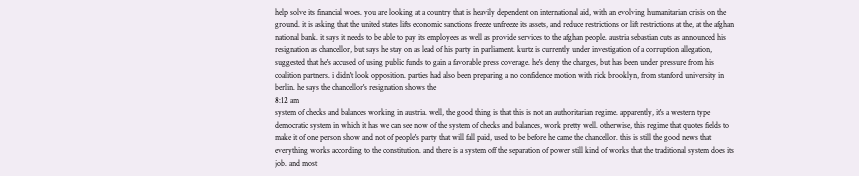help solve its financial woes. you are looking at a country that is heavily dependent on international aid, with an evolving humanitarian crisis on the ground. it is asking that the united states lifts economic sanctions freeze unfreeze its assets, and reduce restrictions or lift restrictions at the, at the afghan national bank. it says it needs to be able to pay its employees as well as provide services to the afghan people. austria sebastian cuts as announced his resignation as chancellor, but says he stay on as lead of his party in parliament. kurtz is currently under investigation of a corruption allegation, suggested that he's accused of using public funds to gain a favorable press coverage. he's deny the charges, but has been under pressure from his coalition partners. i didn't look opposition. parties had also been preparing a no confidence motion with rick brooklyn, from stanford university in berlin. he says the chancellor's resignation shows the
8:12 am
system of checks and balances working in austria. well, the good thing is that this is not an authoritarian regime. apparently, it's a western type democratic system in which it has we can see now of the system of checks and balances, work pretty well. otherwise, this regime that quotes fields to make it of one person show and not of people's party that will fall paid, used to be before he came the chancellor. this is still the good news that everything works according to the constitution. and there is a system off the separation of power still kind of works that the traditional system does its job. and most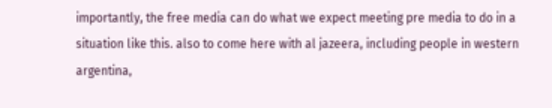importantly, the free media can do what we expect meeting pre media to do in a situation like this. also to come here with al jazeera, including people in western argentina,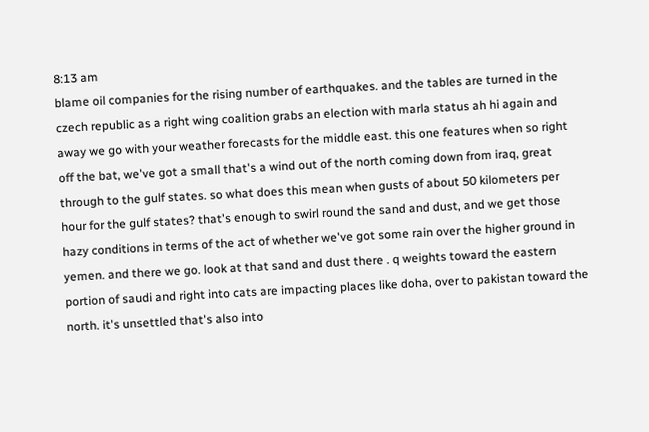8:13 am
blame oil companies for the rising number of earthquakes. and the tables are turned in the czech republic as a right wing coalition grabs an election with marla status ah hi again and away we go with your weather forecasts for the middle east. this one features when so right off the bat, we've got a small that's a wind out of the north coming down from iraq, great through to the gulf states. so what does this mean when gusts of about 50 kilometers per hour for the gulf states? that's enough to swirl round the sand and dust, and we get those hazy conditions in terms of the act of whether we've got some rain over the higher ground in yemen. and there we go. look at that sand and dust there . q weights toward the eastern portion of saudi and right into cats are impacting places like doha, over to pakistan toward the north. it's unsettled that's also into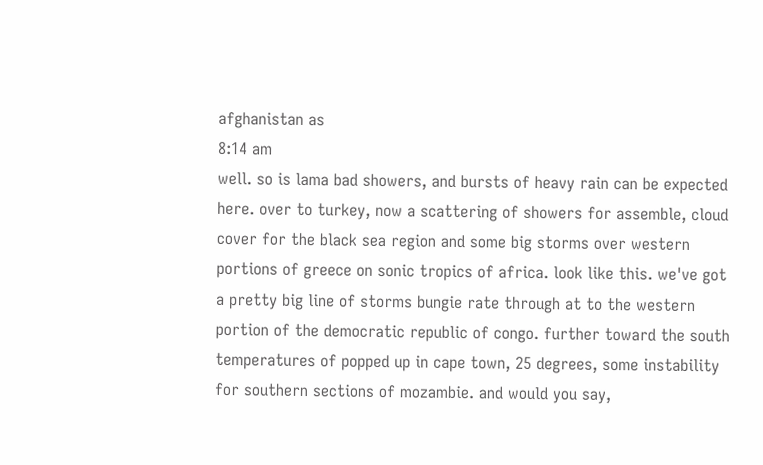afghanistan as
8:14 am
well. so is lama bad showers, and bursts of heavy rain can be expected here. over to turkey, now a scattering of showers for assemble, cloud cover for the black sea region and some big storms over western portions of greece on sonic tropics of africa. look like this. we've got a pretty big line of storms bungie rate through at to the western portion of the democratic republic of congo. further toward the south temperatures of popped up in cape town, 25 degrees, some instability for southern sections of mozambie. and would you say,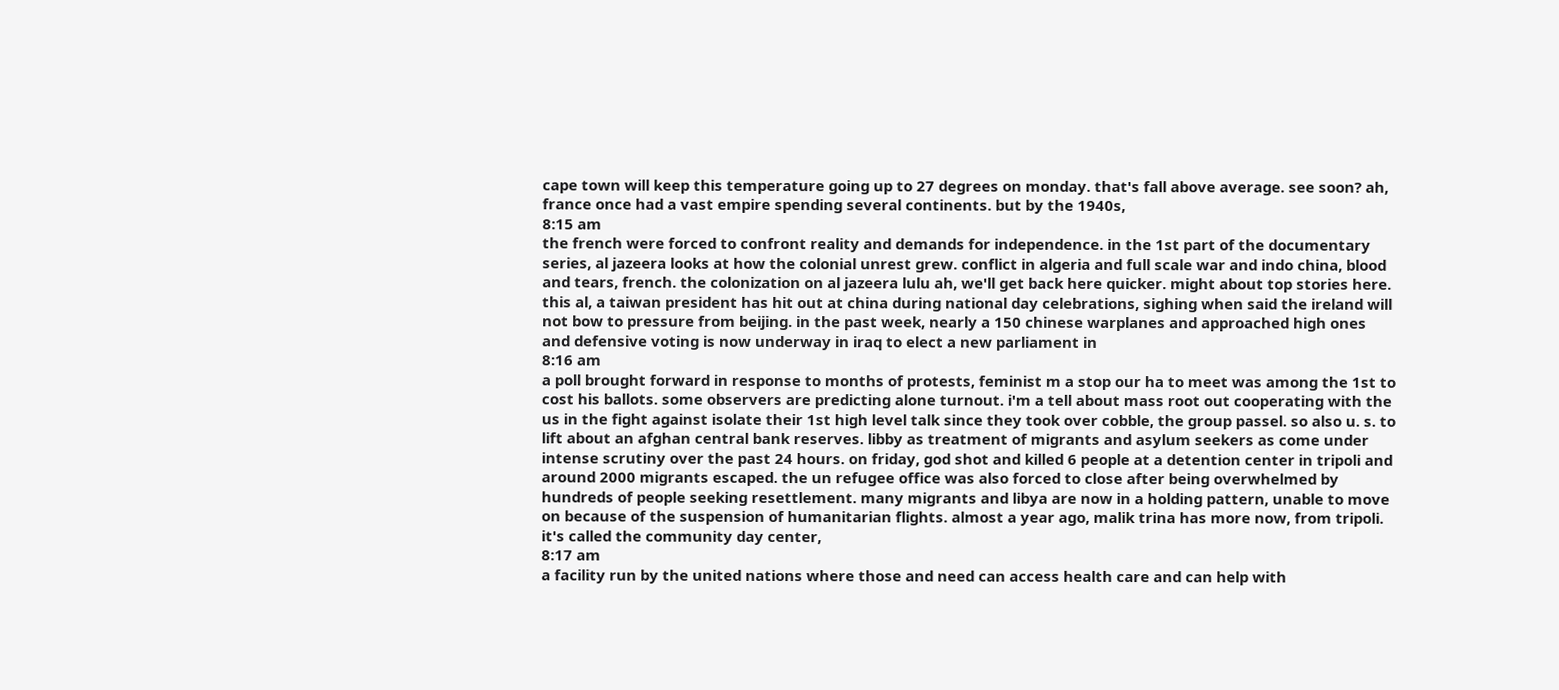cape town will keep this temperature going up to 27 degrees on monday. that's fall above average. see soon? ah, france once had a vast empire spending several continents. but by the 1940s,
8:15 am
the french were forced to confront reality and demands for independence. in the 1st part of the documentary series, al jazeera looks at how the colonial unrest grew. conflict in algeria and full scale war and indo china, blood and tears, french. the colonization on al jazeera lulu ah, we'll get back here quicker. might about top stories here. this al, a taiwan president has hit out at china during national day celebrations, sighing when said the ireland will not bow to pressure from beijing. in the past week, nearly a 150 chinese warplanes and approached high ones and defensive voting is now underway in iraq to elect a new parliament in
8:16 am
a poll brought forward in response to months of protests, feminist m a stop our ha to meet was among the 1st to cost his ballots. some observers are predicting alone turnout. i'm a tell about mass root out cooperating with the us in the fight against isolate their 1st high level talk since they took over cobble, the group passel. so also u. s. to lift about an afghan central bank reserves. libby as treatment of migrants and asylum seekers as come under intense scrutiny over the past 24 hours. on friday, god shot and killed 6 people at a detention center in tripoli and around 2000 migrants escaped. the un refugee office was also forced to close after being overwhelmed by hundreds of people seeking resettlement. many migrants and libya are now in a holding pattern, unable to move on because of the suspension of humanitarian flights. almost a year ago, malik trina has more now, from tripoli. it's called the community day center,
8:17 am
a facility run by the united nations where those and need can access health care and can help with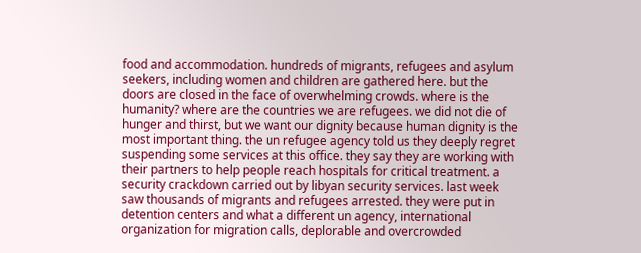food and accommodation. hundreds of migrants, refugees and asylum seekers, including women and children are gathered here. but the doors are closed in the face of overwhelming crowds. where is the humanity? where are the countries we are refugees. we did not die of hunger and thirst, but we want our dignity because human dignity is the most important thing. the un refugee agency told us they deeply regret suspending some services at this office. they say they are working with their partners to help people reach hospitals for critical treatment. a security crackdown carried out by libyan security services. last week saw thousands of migrants and refugees arrested. they were put in detention centers and what a different un agency, international organization for migration calls, deplorable and overcrowded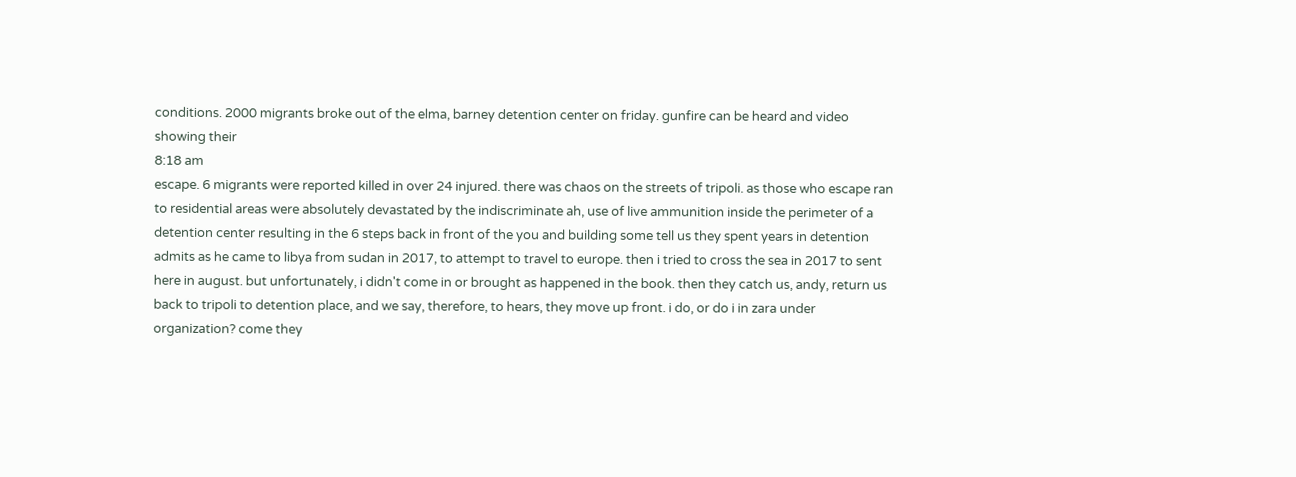conditions. 2000 migrants broke out of the elma, barney detention center on friday. gunfire can be heard and video showing their
8:18 am
escape. 6 migrants were reported killed in over 24 injured. there was chaos on the streets of tripoli. as those who escape ran to residential areas were absolutely devastated by the indiscriminate ah, use of live ammunition inside the perimeter of a detention center resulting in the 6 steps back in front of the you and building some tell us they spent years in detention admits as he came to libya from sudan in 2017, to attempt to travel to europe. then i tried to cross the sea in 2017 to sent here in august. but unfortunately, i didn't come in or brought as happened in the book. then they catch us, andy, return us back to tripoli to detention place, and we say, therefore, to hears, they move up front. i do, or do i in zara under organization? come they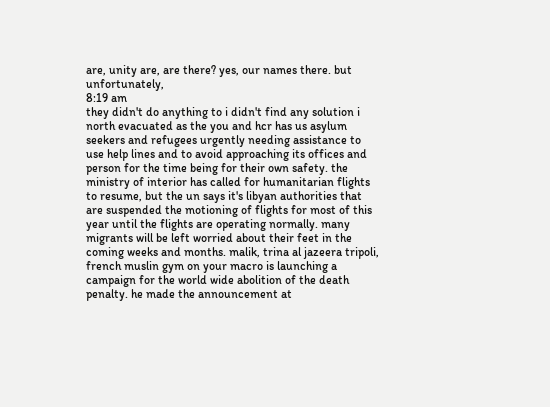are, unity are, are there? yes, our names there. but unfortunately,
8:19 am
they didn't do anything to i didn't find any solution i north evacuated as the you and hcr has us asylum seekers and refugees urgently needing assistance to use help lines and to avoid approaching its offices and person for the time being for their own safety. the ministry of interior has called for humanitarian flights to resume, but the un says it's libyan authorities that are suspended the motioning of flights for most of this year until the flights are operating normally. many migrants will be left worried about their feet in the coming weeks and months. malik, trina al jazeera tripoli, french muslin gym on your macro is launching a campaign for the world wide abolition of the death penalty. he made the announcement at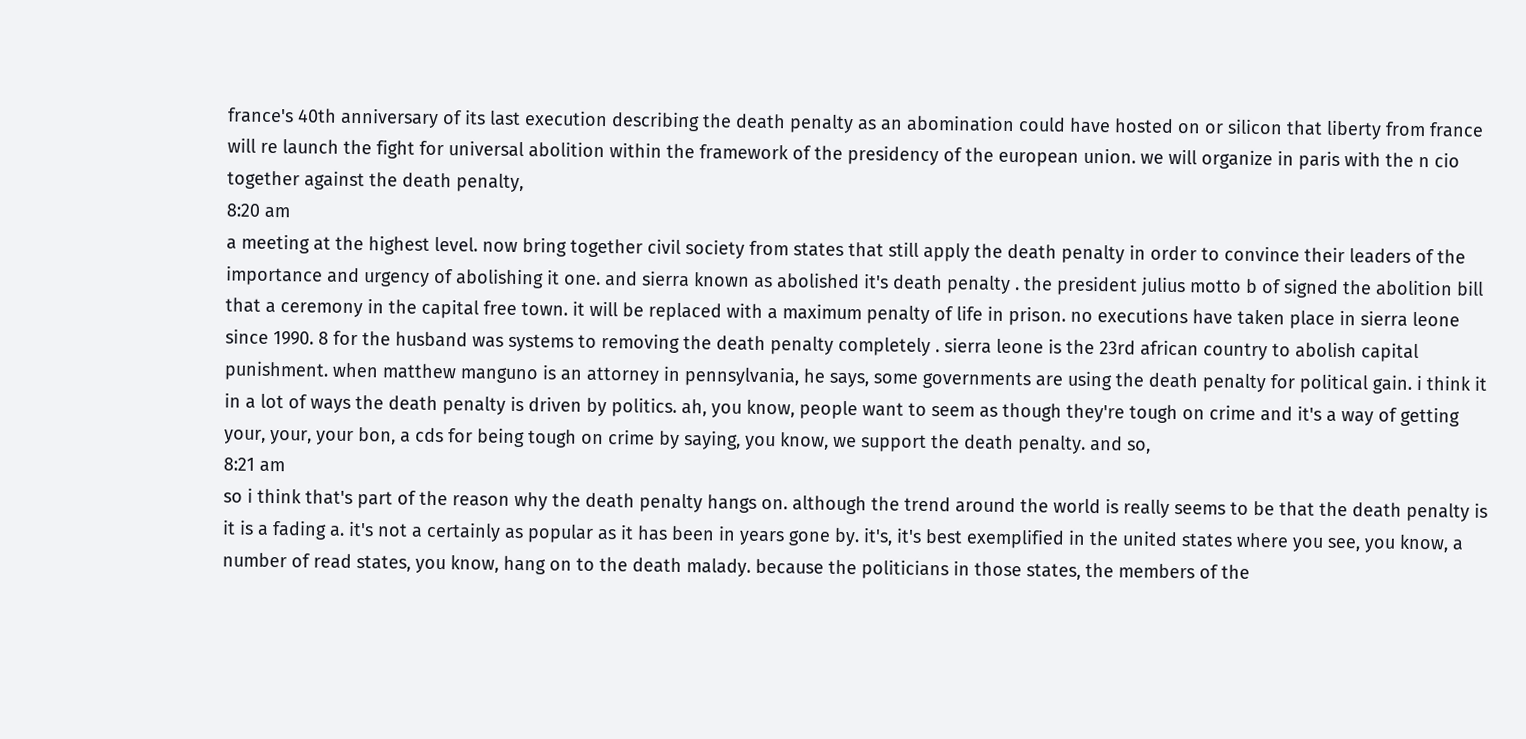france's 40th anniversary of its last execution describing the death penalty as an abomination could have hosted on or silicon that liberty from france will re launch the fight for universal abolition within the framework of the presidency of the european union. we will organize in paris with the n cio together against the death penalty,
8:20 am
a meeting at the highest level. now bring together civil society from states that still apply the death penalty in order to convince their leaders of the importance and urgency of abolishing it one. and sierra known as abolished it's death penalty . the president julius motto b of signed the abolition bill that a ceremony in the capital free town. it will be replaced with a maximum penalty of life in prison. no executions have taken place in sierra leone since 1990. 8 for the husband was systems to removing the death penalty completely . sierra leone is the 23rd african country to abolish capital punishment. when matthew manguno is an attorney in pennsylvania, he says, some governments are using the death penalty for political gain. i think it in a lot of ways the death penalty is driven by politics. ah, you know, people want to seem as though they're tough on crime and it's a way of getting your, your, your bon, a cds for being tough on crime by saying, you know, we support the death penalty. and so,
8:21 am
so i think that's part of the reason why the death penalty hangs on. although the trend around the world is really seems to be that the death penalty is it is a fading a. it's not a certainly as popular as it has been in years gone by. it's, it's best exemplified in the united states where you see, you know, a number of read states, you know, hang on to the death malady. because the politicians in those states, the members of the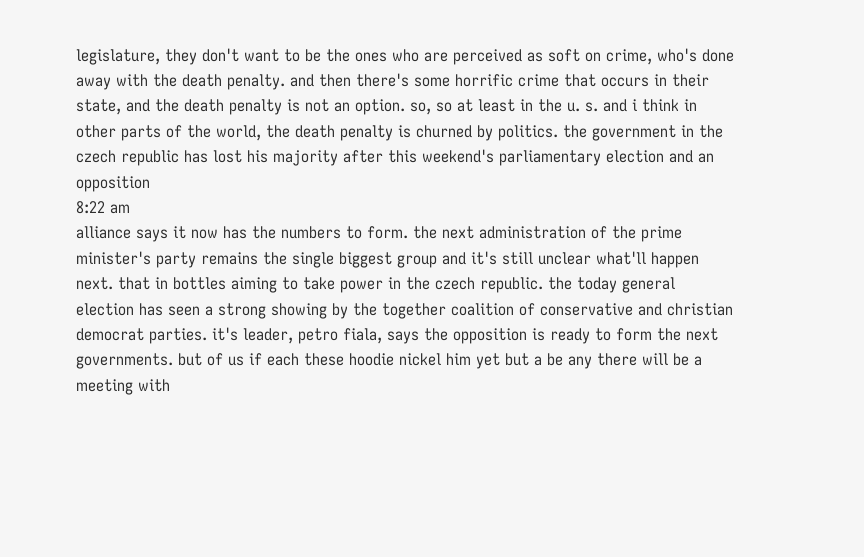legislature, they don't want to be the ones who are perceived as soft on crime, who's done away with the death penalty. and then there's some horrific crime that occurs in their state, and the death penalty is not an option. so, so at least in the u. s. and i think in other parts of the world, the death penalty is churned by politics. the government in the czech republic has lost his majority after this weekend's parliamentary election and an opposition
8:22 am
alliance says it now has the numbers to form. the next administration of the prime minister's party remains the single biggest group and it's still unclear what'll happen next. that in bottles aiming to take power in the czech republic. the today general election has seen a strong showing by the together coalition of conservative and christian democrat parties. it's leader, petro fiala, says the opposition is ready to form the next governments. but of us if each these hoodie nickel him yet but a be any there will be a meeting with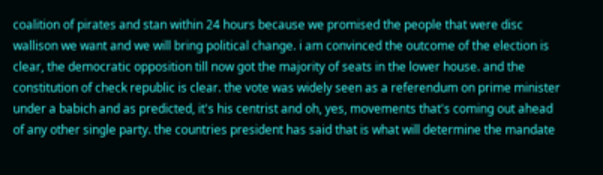coalition of pirates and stan within 24 hours because we promised the people that were disc wallison we want and we will bring political change. i am convinced the outcome of the election is clear, the democratic opposition till now got the majority of seats in the lower house. and the constitution of check republic is clear. the vote was widely seen as a referendum on prime minister under a babich and as predicted, it's his centrist and oh, yes, movements that's coming out ahead of any other single party. the countries president has said that is what will determine the mandate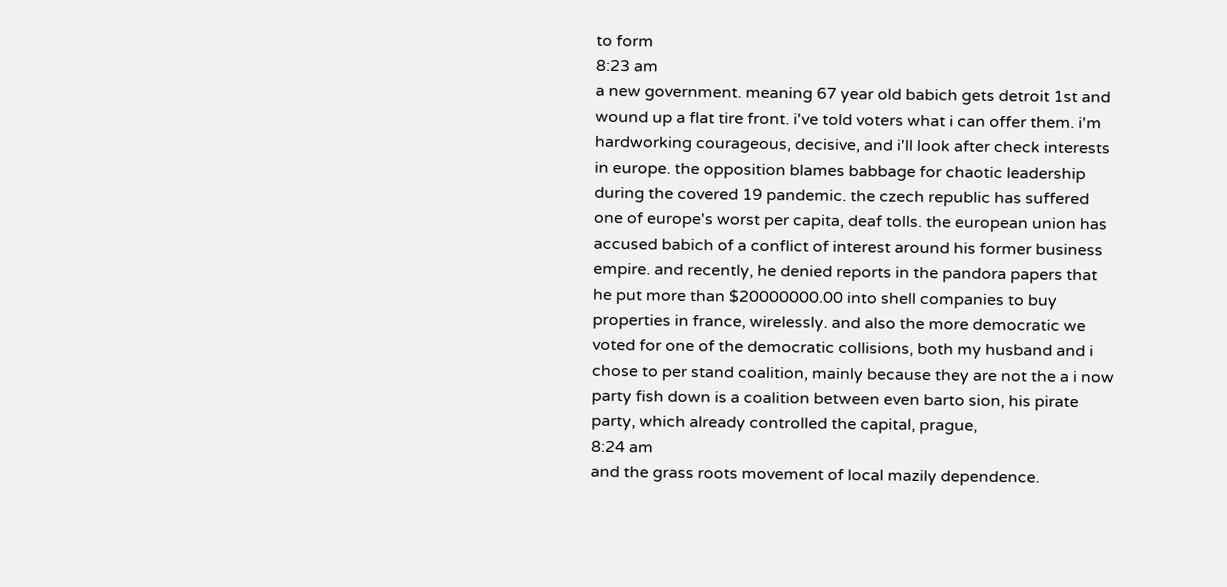to form
8:23 am
a new government. meaning 67 year old babich gets detroit 1st and wound up a flat tire front. i've told voters what i can offer them. i'm hardworking courageous, decisive, and i'll look after check interests in europe. the opposition blames babbage for chaotic leadership during the covered 19 pandemic. the czech republic has suffered one of europe's worst per capita, deaf tolls. the european union has accused babich of a conflict of interest around his former business empire. and recently, he denied reports in the pandora papers that he put more than $20000000.00 into shell companies to buy properties in france, wirelessly. and also the more democratic we voted for one of the democratic collisions, both my husband and i chose to per stand coalition, mainly because they are not the a i now party fish down is a coalition between even barto sion, his pirate party, which already controlled the capital, prague,
8:24 am
and the grass roots movement of local mazily dependence.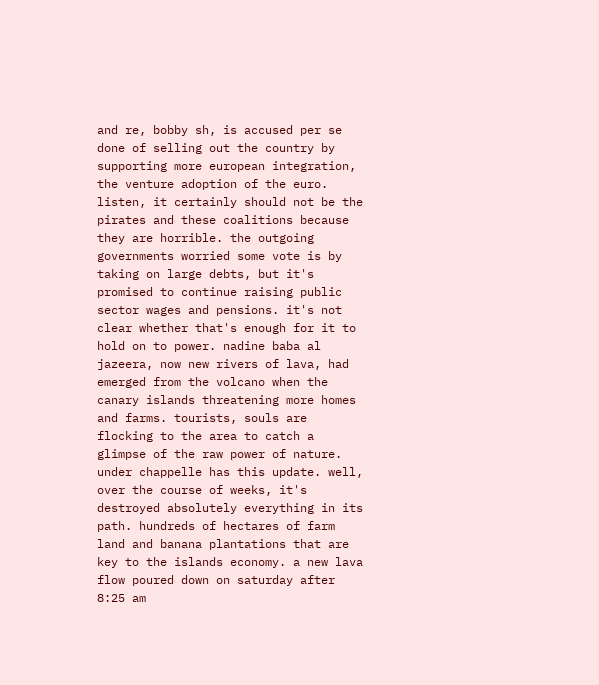and re, bobby sh, is accused per se done of selling out the country by supporting more european integration, the venture adoption of the euro. listen, it certainly should not be the pirates and these coalitions because they are horrible. the outgoing governments worried some vote is by taking on large debts, but it's promised to continue raising public sector wages and pensions. it's not clear whether that's enough for it to hold on to power. nadine baba al jazeera, now new rivers of lava, had emerged from the volcano when the canary islands threatening more homes and farms. tourists, souls are flocking to the area to catch a glimpse of the raw power of nature. under chappelle has this update. well, over the course of weeks, it's destroyed absolutely everything in its path. hundreds of hectares of farm land and banana plantations that are key to the islands economy. a new lava flow poured down on saturday after
8:25 am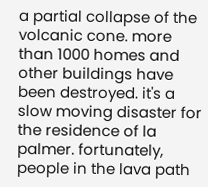a partial collapse of the volcanic cone. more than 1000 homes and other buildings have been destroyed. it's a slow moving disaster for the residence of la palmer. fortunately, people in the lava path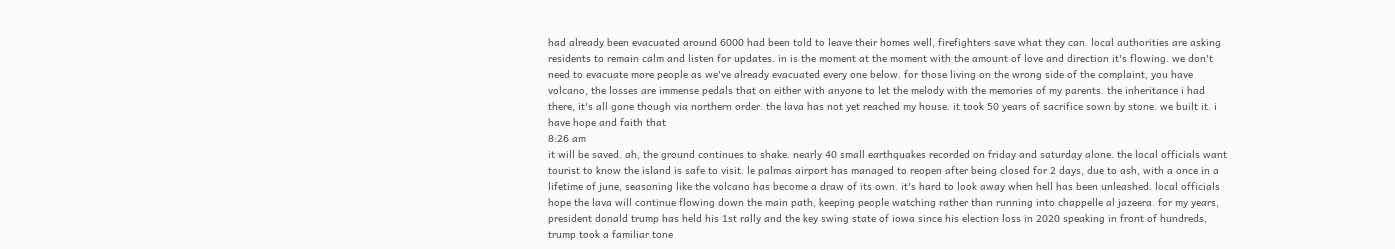had already been evacuated around 6000 had been told to leave their homes well, firefighters save what they can. local authorities are asking residents to remain calm and listen for updates. in is the moment at the moment with the amount of love and direction it's flowing. we don't need to evacuate more people as we've already evacuated every one below. for those living on the wrong side of the complaint, you have volcano, the losses are immense pedals that on either with anyone to let the melody with the memories of my parents. the inheritance i had there, it's all gone though via northern order. the lava has not yet reached my house. it took 50 years of sacrifice sown by stone. we built it. i have hope and faith that
8:26 am
it will be saved. ah, the ground continues to shake. nearly 40 small earthquakes recorded on friday and saturday alone. the local officials want tourist to know the island is safe to visit. le palmas airport has managed to reopen after being closed for 2 days, due to ash, with a once in a lifetime of june, seasoning like the volcano has become a draw of its own. it's hard to look away when hell has been unleashed. local officials hope the lava will continue flowing down the main path, keeping people watching rather than running into chappelle al jazeera. for my years, president donald trump has held his 1st rally and the key swing state of iowa since his election loss in 2020 speaking in front of hundreds, trump took a familiar tone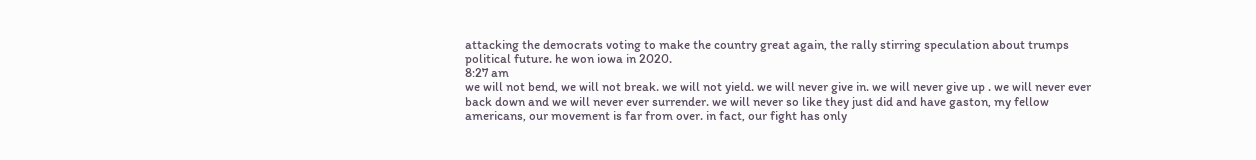attacking the democrats voting to make the country great again, the rally stirring speculation about trumps political future. he won iowa in 2020.
8:27 am
we will not bend, we will not break. we will not yield. we will never give in. we will never give up . we will never ever back down and we will never ever surrender. we will never so like they just did and have gaston, my fellow americans, our movement is far from over. in fact, our fight has only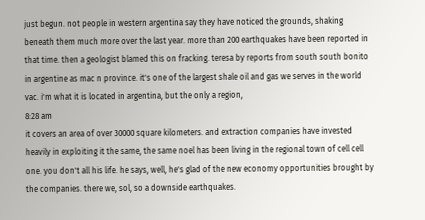just begun. not people in western argentina say they have noticed the grounds, shaking beneath them much more over the last year. more than 200 earthquakes have been reported in that time. then a geologist blamed this on fracking. teresa by reports from south south bonito in argentine as mac n province. it's one of the largest shale oil and gas we serves in the world vac. i'm what it is located in argentina, but the only a region,
8:28 am
it covers an area of over 30000 square kilometers. and extraction companies have invested heavily in exploiting it the same, the same noel has been living in the regional town of cell cell one. you don't all his life. he says, well, he's glad of the new economy opportunities brought by the companies. there we, sol, so a downside earthquakes.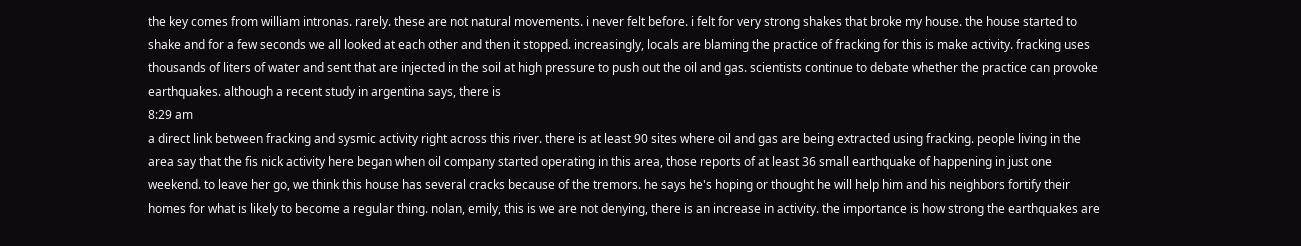the key comes from william intronas. rarely. these are not natural movements. i never felt before. i felt for very strong shakes that broke my house. the house started to shake and for a few seconds we all looked at each other and then it stopped. increasingly, locals are blaming the practice of fracking for this is make activity. fracking uses thousands of liters of water and sent that are injected in the soil at high pressure to push out the oil and gas. scientists continue to debate whether the practice can provoke earthquakes. although a recent study in argentina says, there is
8:29 am
a direct link between fracking and sysmic activity right across this river. there is at least 90 sites where oil and gas are being extracted using fracking. people living in the area say that the fis nick activity here began when oil company started operating in this area, those reports of at least 36 small earthquake of happening in just one weekend. to leave her go, we think this house has several cracks because of the tremors. he says he's hoping or thought he will help him and his neighbors fortify their homes for what is likely to become a regular thing. nolan, emily, this is we are not denying, there is an increase in activity. the importance is how strong the earthquakes are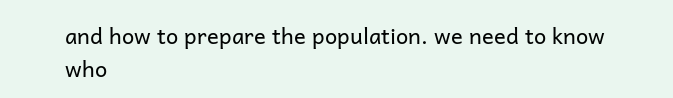and how to prepare the population. we need to know who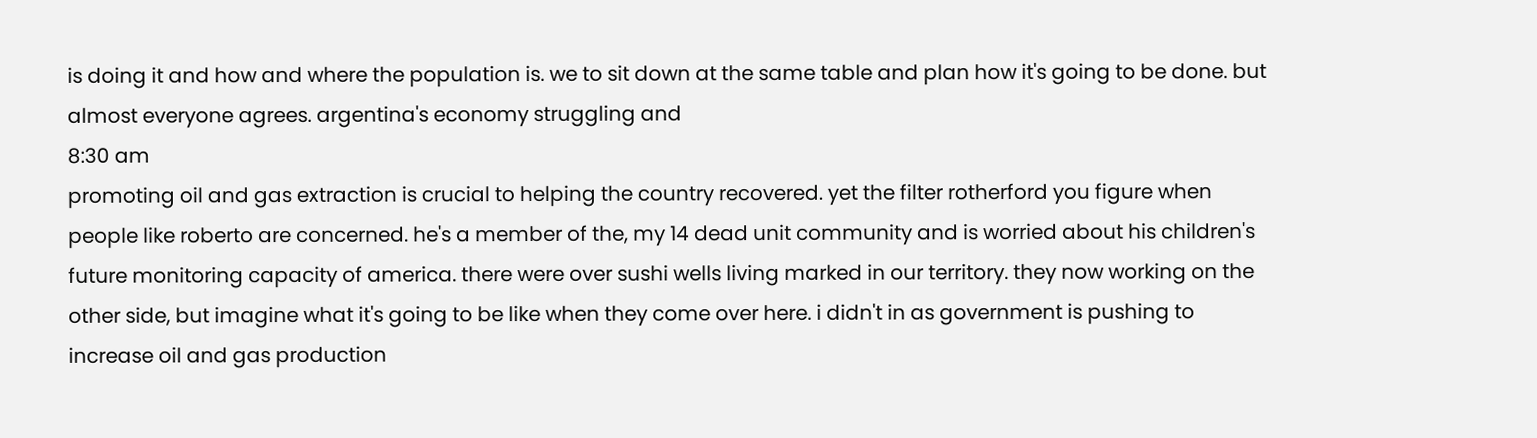is doing it and how and where the population is. we to sit down at the same table and plan how it's going to be done. but almost everyone agrees. argentina's economy struggling and
8:30 am
promoting oil and gas extraction is crucial to helping the country recovered. yet the filter rotherford you figure when people like roberto are concerned. he's a member of the, my 14 dead unit community and is worried about his children's future monitoring capacity of america. there were over sushi wells living marked in our territory. they now working on the other side, but imagine what it's going to be like when they come over here. i didn't in as government is pushing to increase oil and gas production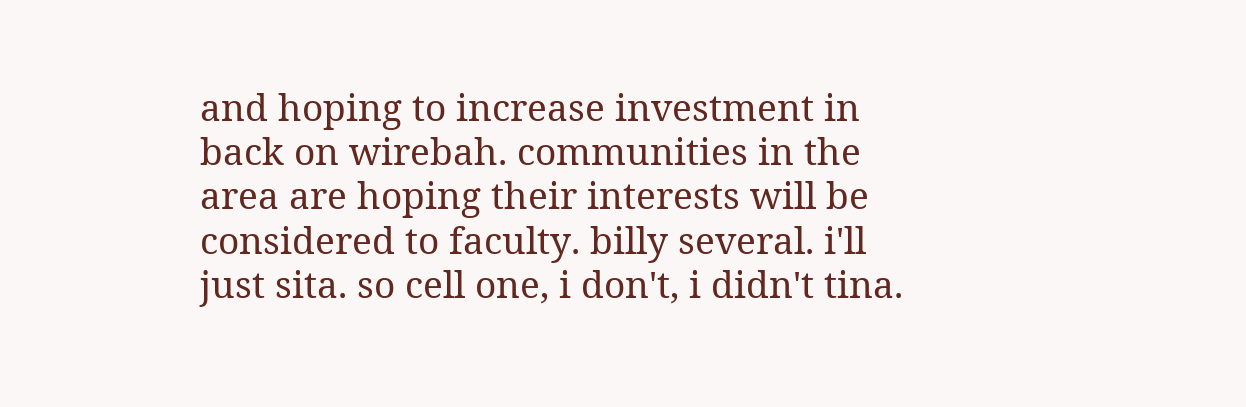and hoping to increase investment in back on wirebah. communities in the area are hoping their interests will be considered to faculty. billy several. i'll just sita. so cell one, i don't, i didn't tina.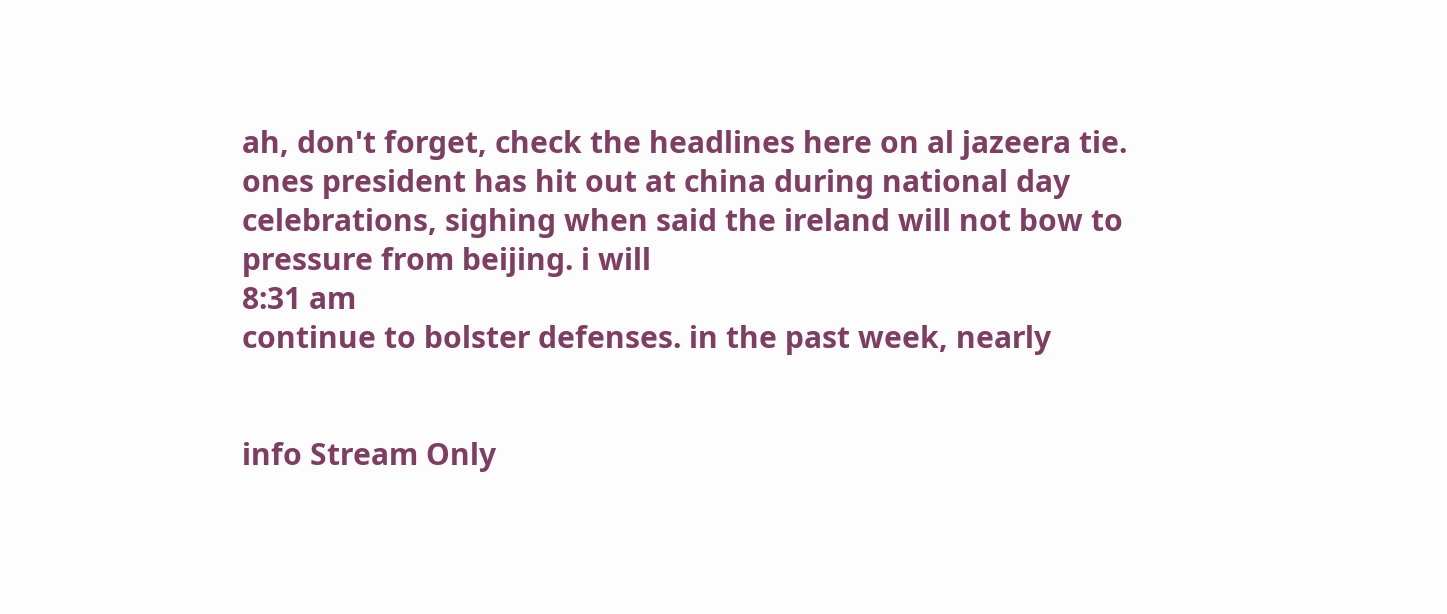ah, don't forget, check the headlines here on al jazeera tie. ones president has hit out at china during national day celebrations, sighing when said the ireland will not bow to pressure from beijing. i will
8:31 am
continue to bolster defenses. in the past week, nearly


info Stream Only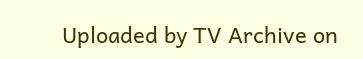Uploaded by TV Archive on